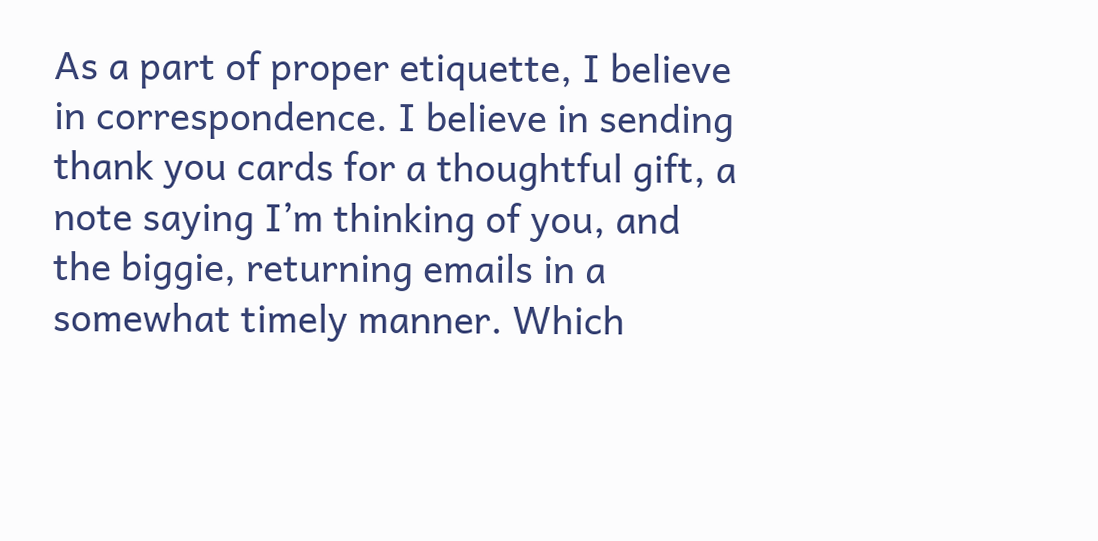As a part of proper etiquette, I believe in correspondence. I believe in sending thank you cards for a thoughtful gift, a note saying I’m thinking of you, and the biggie, returning emails in a somewhat timely manner. Which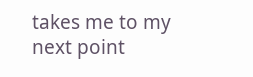takes me to my next point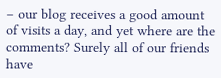– our blog receives a good amount of visits a day, and yet where are the comments? Surely all of our friends have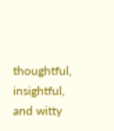thoughtful, insightful, and witty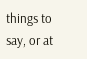things to say, or at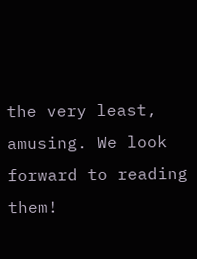the very least, amusing. We look forward to reading them!